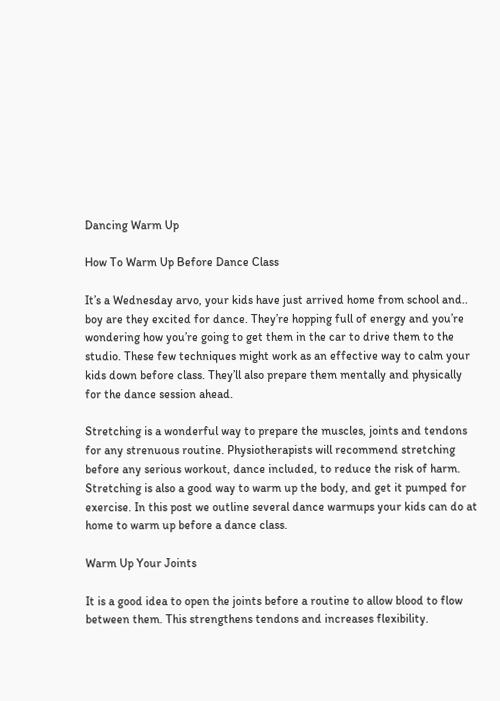Dancing Warm Up

How To Warm Up Before Dance Class

It’s a Wednesday arvo, your kids have just arrived home from school and.. boy are they excited for dance. They’re hopping full of energy and you’re wondering how you’re going to get them in the car to drive them to the studio. These few techniques might work as an effective way to calm your kids down before class. They’ll also prepare them mentally and physically for the dance session ahead.

Stretching is a wonderful way to prepare the muscles, joints and tendons for any strenuous routine. Physiotherapists will recommend stretching before any serious workout, dance included, to reduce the risk of harm. Stretching is also a good way to warm up the body, and get it pumped for exercise. In this post we outline several dance warmups your kids can do at home to warm up before a dance class.

Warm Up Your Joints

It is a good idea to open the joints before a routine to allow blood to flow between them. This strengthens tendons and increases flexibility.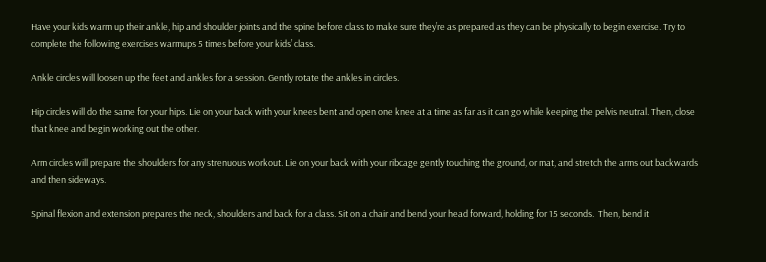Have your kids warm up their ankle, hip and shoulder joints and the spine before class to make sure they’re as prepared as they can be physically to begin exercise. Try to complete the following exercises warmups 5 times before your kids’ class.

Ankle circles will loosen up the feet and ankles for a session. Gently rotate the ankles in circles.

Hip circles will do the same for your hips. Lie on your back with your knees bent and open one knee at a time as far as it can go while keeping the pelvis neutral. Then, close that knee and begin working out the other.

Arm circles will prepare the shoulders for any strenuous workout. Lie on your back with your ribcage gently touching the ground, or mat, and stretch the arms out backwards and then sideways.

Spinal flexion and extension prepares the neck, shoulders and back for a class. Sit on a chair and bend your head forward, holding for 15 seconds.  Then, bend it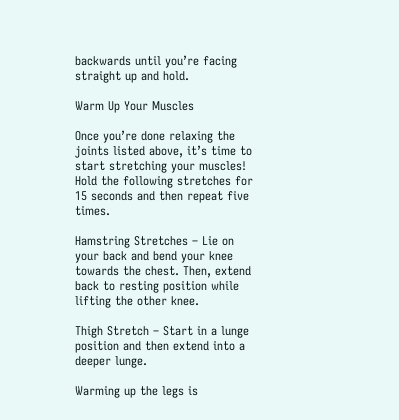backwards until you’re facing straight up and hold.

Warm Up Your Muscles

Once you’re done relaxing the joints listed above, it’s time to start stretching your muscles! Hold the following stretches for 15 seconds and then repeat five times.

Hamstring Stretches – Lie on your back and bend your knee towards the chest. Then, extend back to resting position while lifting the other knee.

Thigh Stretch – Start in a lunge position and then extend into a deeper lunge.

Warming up the legs is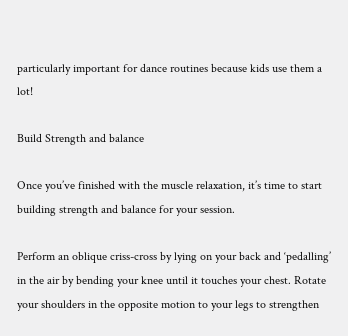particularly important for dance routines because kids use them a lot!

Build Strength and balance

Once you’ve finished with the muscle relaxation, it’s time to start building strength and balance for your session.

Perform an oblique criss-cross by lying on your back and ‘pedalling’ in the air by bending your knee until it touches your chest. Rotate your shoulders in the opposite motion to your legs to strengthen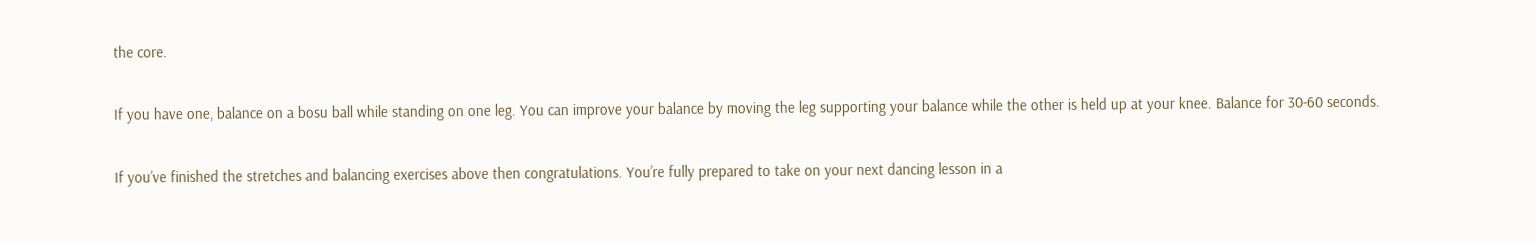the core.

If you have one, balance on a bosu ball while standing on one leg. You can improve your balance by moving the leg supporting your balance while the other is held up at your knee. Balance for 30-60 seconds.

If you’ve finished the stretches and balancing exercises above then congratulations. You’re fully prepared to take on your next dancing lesson in a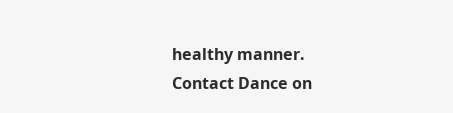healthy manner. Contact Dance on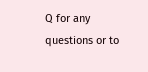Q for any questions or to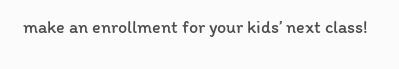make an enrollment for your kids’ next class!